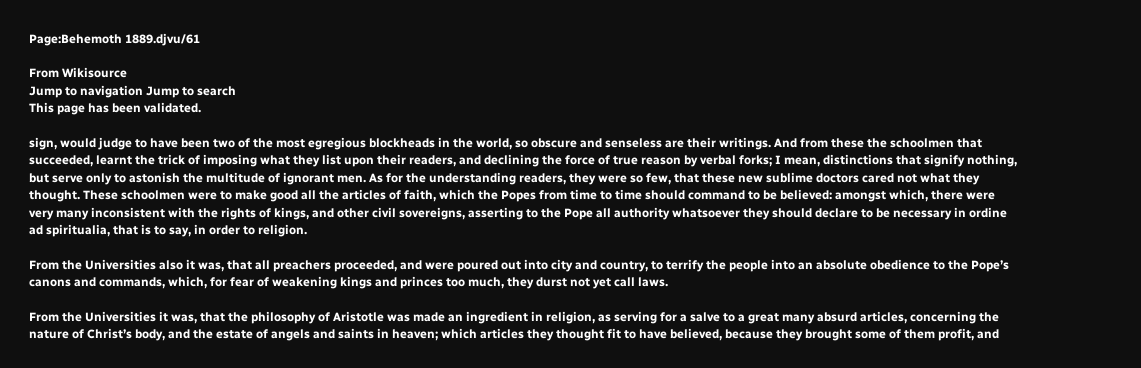Page:Behemoth 1889.djvu/61

From Wikisource
Jump to navigation Jump to search
This page has been validated.

sign, would judge to have been two of the most egregious blockheads in the world, so obscure and senseless are their writings. And from these the schoolmen that succeeded, learnt the trick of imposing what they list upon their readers, and declining the force of true reason by verbal forks; I mean, distinctions that signify nothing, but serve only to astonish the multitude of ignorant men. As for the understanding readers, they were so few, that these new sublime doctors cared not what they thought. These schoolmen were to make good all the articles of faith, which the Popes from time to time should command to be believed: amongst which, there were very many inconsistent with the rights of kings, and other civil sovereigns, asserting to the Pope all authority whatsoever they should declare to be necessary in ordine ad spiritualia, that is to say, in order to religion.

From the Universities also it was, that all preachers proceeded, and were poured out into city and country, to terrify the people into an absolute obedience to the Pope’s canons and commands, which, for fear of weakening kings and princes too much, they durst not yet call laws.

From the Universities it was, that the philosophy of Aristotle was made an ingredient in religion, as serving for a salve to a great many absurd articles, concerning the nature of Christ’s body, and the estate of angels and saints in heaven; which articles they thought fit to have believed, because they brought some of them profit, and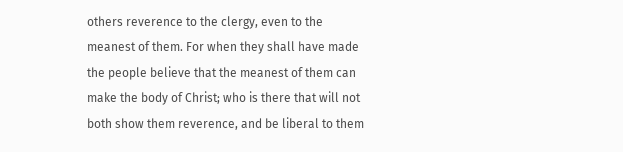others reverence to the clergy, even to the meanest of them. For when they shall have made the people believe that the meanest of them can make the body of Christ; who is there that will not both show them reverence, and be liberal to them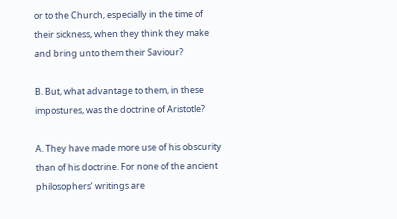or to the Church, especially in the time of their sickness, when they think they make and bring unto them their Saviour?

B. But, what advantage to them, in these impostures, was the doctrine of Aristotle?

A. They have made more use of his obscurity than of his doctrine. For none of the ancient philosophers’ writings are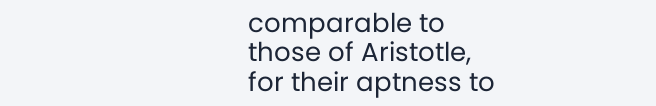comparable to those of Aristotle, for their aptness to